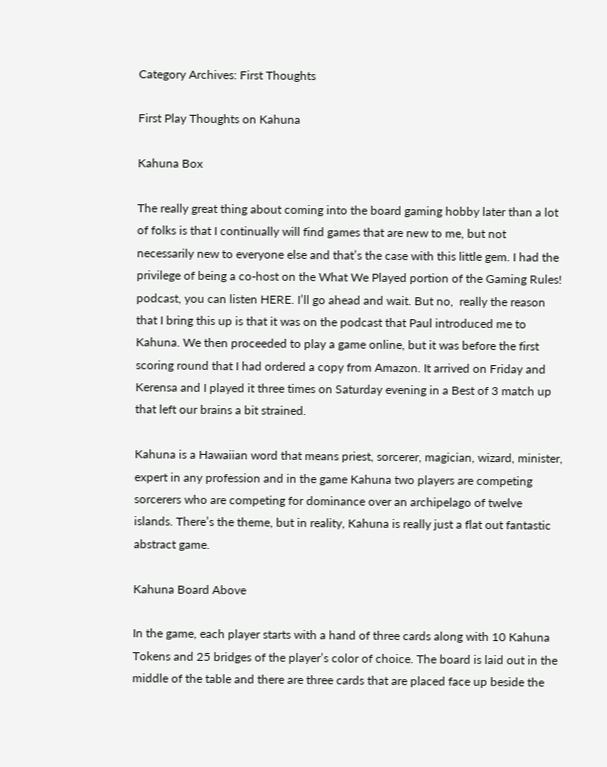Category Archives: First Thoughts

First Play Thoughts on Kahuna

Kahuna Box

The really great thing about coming into the board gaming hobby later than a lot of folks is that I continually will find games that are new to me, but not necessarily new to everyone else and that’s the case with this little gem. I had the privilege of being a co-host on the What We Played portion of the Gaming Rules! podcast, you can listen HERE. I’ll go ahead and wait. But no,  really the reason that I bring this up is that it was on the podcast that Paul introduced me to Kahuna. We then proceeded to play a game online, but it was before the first scoring round that I had ordered a copy from Amazon. It arrived on Friday and Kerensa and I played it three times on Saturday evening in a Best of 3 match up that left our brains a bit strained.

Kahuna is a Hawaiian word that means priest, sorcerer, magician, wizard, minister, expert in any profession and in the game Kahuna two players are competing sorcerers who are competing for dominance over an archipelago of twelve islands. There’s the theme, but in reality, Kahuna is really just a flat out fantastic abstract game.

Kahuna Board Above

In the game, each player starts with a hand of three cards along with 10 Kahuna Tokens and 25 bridges of the player’s color of choice. The board is laid out in the middle of the table and there are three cards that are placed face up beside the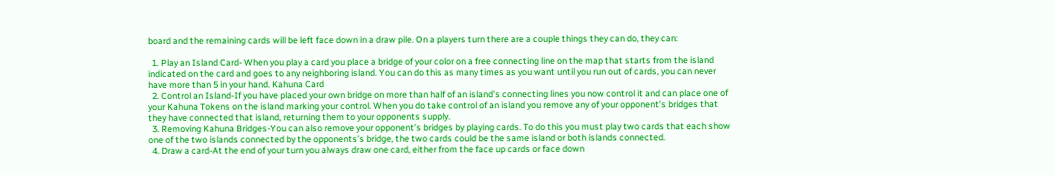board and the remaining cards will be left face down in a draw pile. On a players turn there are a couple things they can do, they can:

  1. Play an Island Card- When you play a card you place a bridge of your color on a free connecting line on the map that starts from the island indicated on the card and goes to any neighboring island. You can do this as many times as you want until you run out of cards, you can never have more than 5 in your hand. Kahuna Card
  2. Control an Island-If you have placed your own bridge on more than half of an island’s connecting lines you now control it and can place one of your Kahuna Tokens on the island marking your control. When you do take control of an island you remove any of your opponent’s bridges that they have connected that island, returning them to your opponents supply.
  3. Removing Kahuna Bridges-You can also remove your opponent’s bridges by playing cards. To do this you must play two cards that each show one of the two islands connected by the opponents’s bridge, the two cards could be the same island or both islands connected.
  4. Draw a card-At the end of your turn you always draw one card, either from the face up cards or face down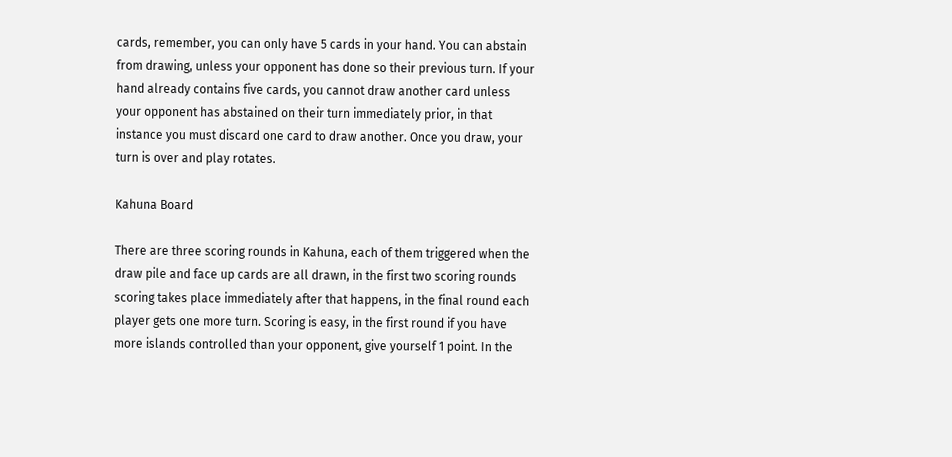cards, remember, you can only have 5 cards in your hand. You can abstain from drawing, unless your opponent has done so their previous turn. If your hand already contains five cards, you cannot draw another card unless your opponent has abstained on their turn immediately prior, in that instance you must discard one card to draw another. Once you draw, your turn is over and play rotates.

Kahuna Board

There are three scoring rounds in Kahuna, each of them triggered when the draw pile and face up cards are all drawn, in the first two scoring rounds scoring takes place immediately after that happens, in the final round each player gets one more turn. Scoring is easy, in the first round if you have more islands controlled than your opponent, give yourself 1 point. In the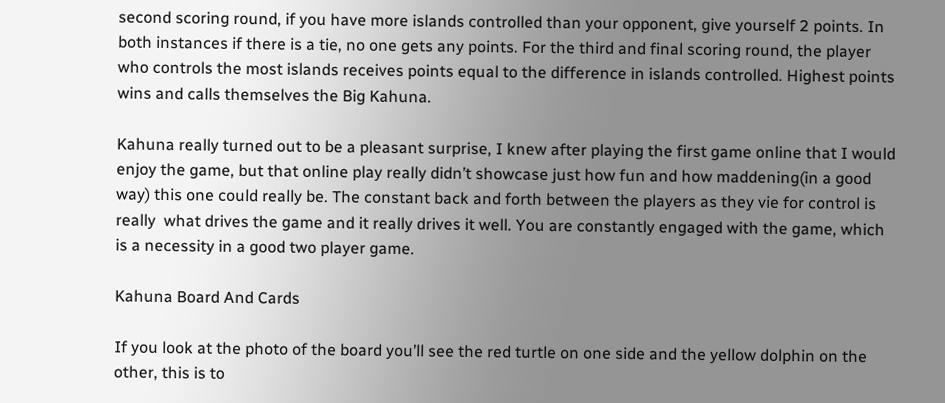second scoring round, if you have more islands controlled than your opponent, give yourself 2 points. In both instances if there is a tie, no one gets any points. For the third and final scoring round, the player who controls the most islands receives points equal to the difference in islands controlled. Highest points wins and calls themselves the Big Kahuna.

Kahuna really turned out to be a pleasant surprise, I knew after playing the first game online that I would enjoy the game, but that online play really didn’t showcase just how fun and how maddening(in a good way) this one could really be. The constant back and forth between the players as they vie for control is really  what drives the game and it really drives it well. You are constantly engaged with the game, which is a necessity in a good two player game.

Kahuna Board And Cards

If you look at the photo of the board you’ll see the red turtle on one side and the yellow dolphin on the other, this is to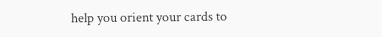help you orient your cards to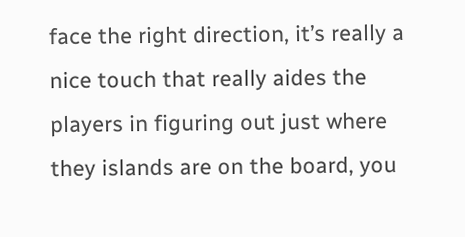face the right direction, it’s really a nice touch that really aides the players in figuring out just where they islands are on the board, you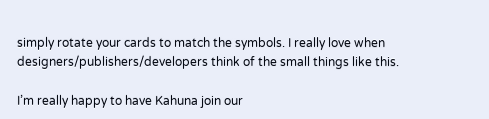simply rotate your cards to match the symbols. I really love when designers/publishers/developers think of the small things like this.

I’m really happy to have Kahuna join our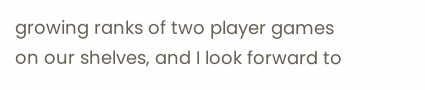growing ranks of two player games on our shelves, and I look forward to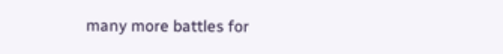many more battles for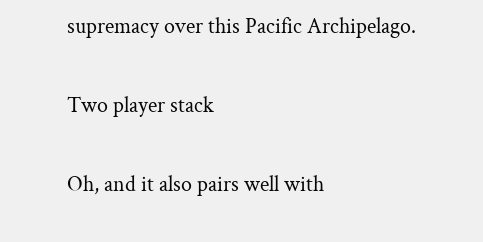supremacy over this Pacific Archipelago.

Two player stack

Oh, and it also pairs well with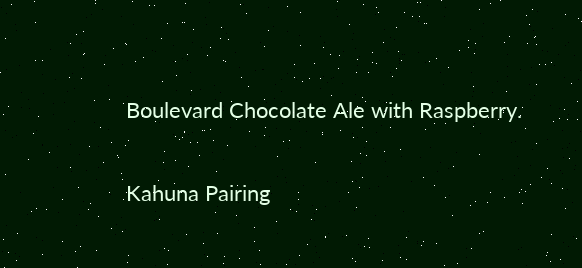Boulevard Chocolate Ale with Raspberry.

Kahuna Pairing